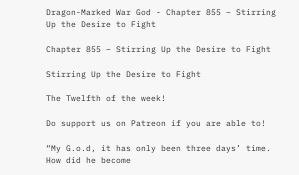Dragon-Marked War God - Chapter 855 – Stirring Up the Desire to Fight

Chapter 855 – Stirring Up the Desire to Fight

Stirring Up the Desire to Fight

The Twelfth of the week!

Do support us on Patreon if you are able to!

“My G.o.d, it has only been three days’ time. How did he become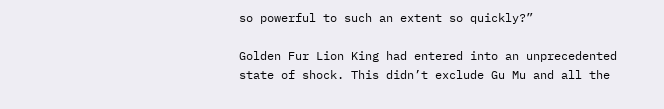so powerful to such an extent so quickly?”

Golden Fur Lion King had entered into an unprecedented state of shock. This didn’t exclude Gu Mu and all the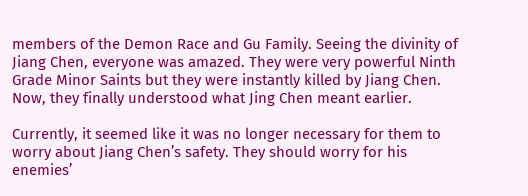members of the Demon Race and Gu Family. Seeing the divinity of Jiang Chen, everyone was amazed. They were very powerful Ninth Grade Minor Saints but they were instantly killed by Jiang Chen. Now, they finally understood what Jing Chen meant earlier.

Currently, it seemed like it was no longer necessary for them to worry about Jiang Chen’s safety. They should worry for his enemies’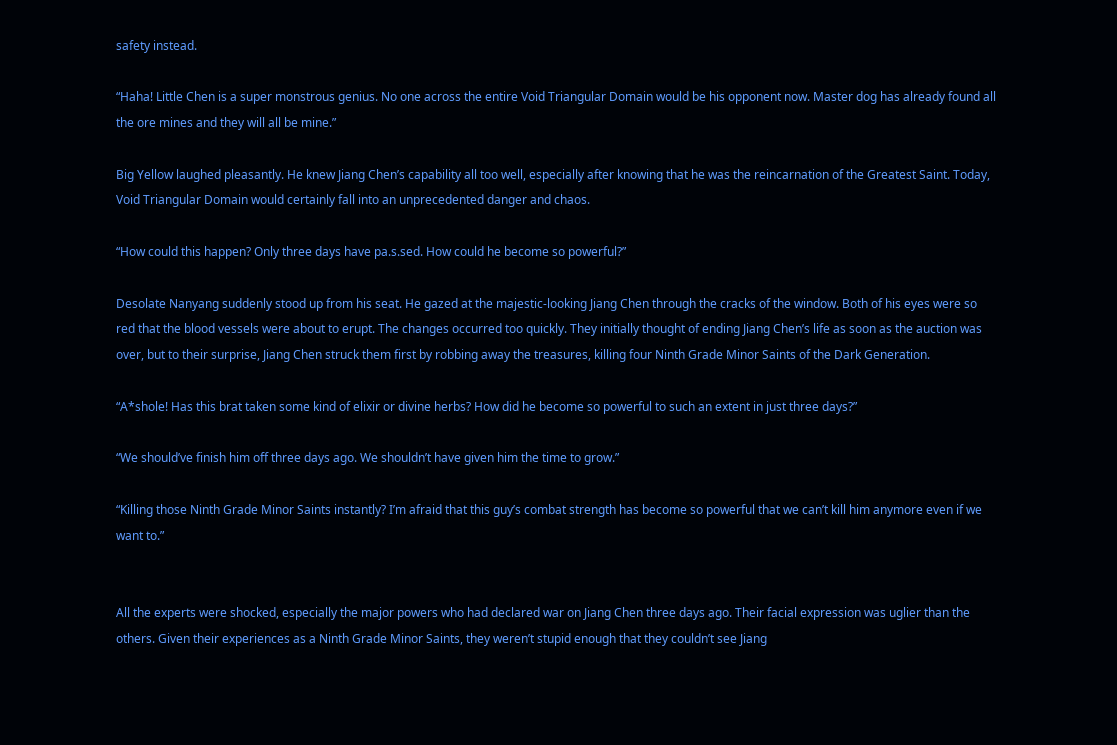safety instead.

“Haha! Little Chen is a super monstrous genius. No one across the entire Void Triangular Domain would be his opponent now. Master dog has already found all the ore mines and they will all be mine.”

Big Yellow laughed pleasantly. He knew Jiang Chen’s capability all too well, especially after knowing that he was the reincarnation of the Greatest Saint. Today, Void Triangular Domain would certainly fall into an unprecedented danger and chaos.

“How could this happen? Only three days have pa.s.sed. How could he become so powerful?”

Desolate Nanyang suddenly stood up from his seat. He gazed at the majestic-looking Jiang Chen through the cracks of the window. Both of his eyes were so red that the blood vessels were about to erupt. The changes occurred too quickly. They initially thought of ending Jiang Chen’s life as soon as the auction was over, but to their surprise, Jiang Chen struck them first by robbing away the treasures, killing four Ninth Grade Minor Saints of the Dark Generation.

“A*shole! Has this brat taken some kind of elixir or divine herbs? How did he become so powerful to such an extent in just three days?”

“We should’ve finish him off three days ago. We shouldn’t have given him the time to grow.”

“Killing those Ninth Grade Minor Saints instantly? I’m afraid that this guy’s combat strength has become so powerful that we can’t kill him anymore even if we want to.”


All the experts were shocked, especially the major powers who had declared war on Jiang Chen three days ago. Their facial expression was uglier than the others. Given their experiences as a Ninth Grade Minor Saints, they weren’t stupid enough that they couldn’t see Jiang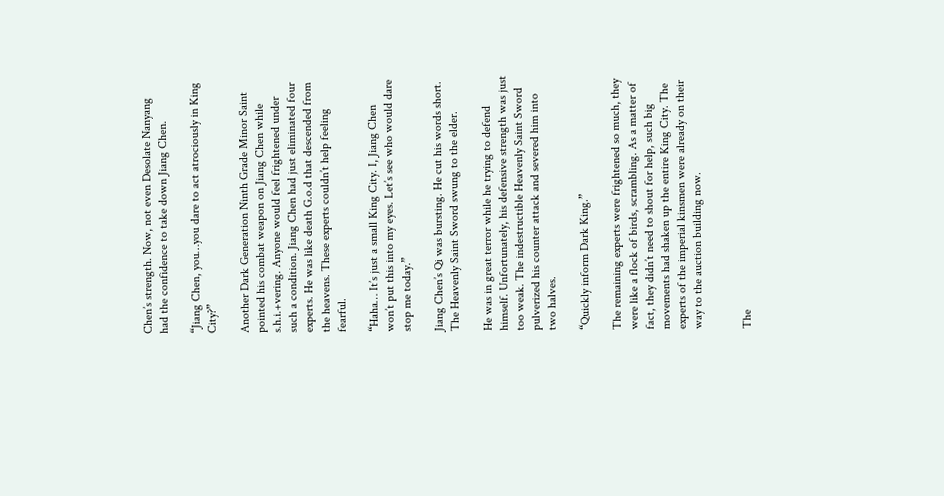Chen’s strength. Now, not even Desolate Nanyang had the confidence to take down Jiang Chen.

“Jiang Chen, you…you dare to act atrociously in King City?”

Another Dark Generation Ninth Grade Minor Saint pointed his combat weapon on Jiang Chen while s.h.i.+vering. Anyone would feel frightened under such a condition. Jiang Chen had just eliminated four experts. He was like death G.o.d that descended from the heavens. These experts couldn’t help feeling fearful.

“Haha… It’s just a small King City. I, Jiang Chen won’t put this into my eyes. Let’s see who would dare stop me today.”

Jiang Chen’s Qi was bursting. He cut his words short. The Heavenly Saint Sword swung to the elder.

He was in great terror while he trying to defend himself. Unfortunately, his defensive strength was just too weak. The indestructible Heavenly Saint Sword pulverized his counter attack and severed him into two halves.

“Quickly inform Dark King.”

The remaining experts were frightened so much, they were like a flock of birds, scrambling. As a matter of fact, they didn’t need to shout for help, such big movements had shaken up the entire King City. The experts of the imperial kinsmen were already on their way to the auction building now.


The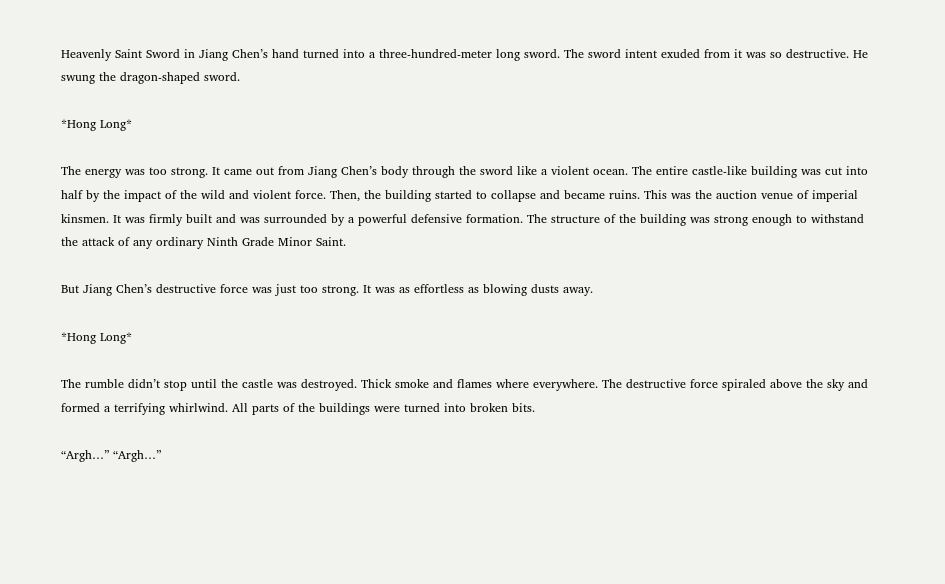Heavenly Saint Sword in Jiang Chen’s hand turned into a three-hundred-meter long sword. The sword intent exuded from it was so destructive. He swung the dragon-shaped sword.

*Hong Long*

The energy was too strong. It came out from Jiang Chen’s body through the sword like a violent ocean. The entire castle-like building was cut into half by the impact of the wild and violent force. Then, the building started to collapse and became ruins. This was the auction venue of imperial kinsmen. It was firmly built and was surrounded by a powerful defensive formation. The structure of the building was strong enough to withstand the attack of any ordinary Ninth Grade Minor Saint.

But Jiang Chen’s destructive force was just too strong. It was as effortless as blowing dusts away.

*Hong Long*

The rumble didn’t stop until the castle was destroyed. Thick smoke and flames where everywhere. The destructive force spiraled above the sky and formed a terrifying whirlwind. All parts of the buildings were turned into broken bits.

“Argh…” “Argh…”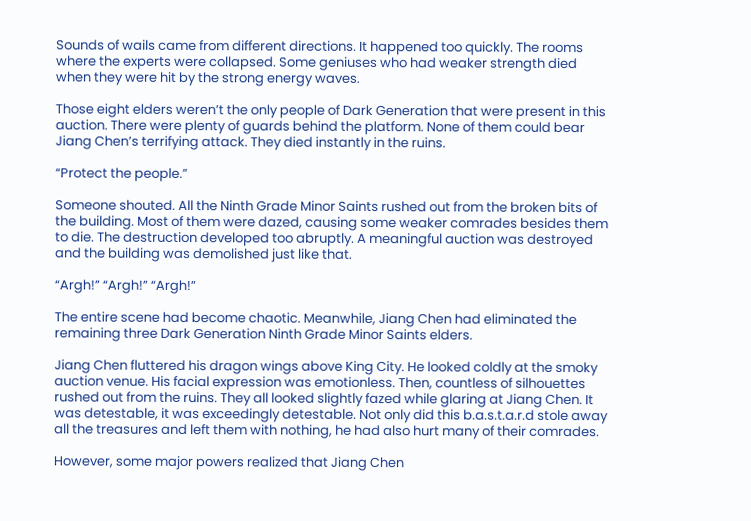Sounds of wails came from different directions. It happened too quickly. The rooms where the experts were collapsed. Some geniuses who had weaker strength died when they were hit by the strong energy waves.

Those eight elders weren’t the only people of Dark Generation that were present in this auction. There were plenty of guards behind the platform. None of them could bear Jiang Chen’s terrifying attack. They died instantly in the ruins.

“Protect the people.”

Someone shouted. All the Ninth Grade Minor Saints rushed out from the broken bits of the building. Most of them were dazed, causing some weaker comrades besides them to die. The destruction developed too abruptly. A meaningful auction was destroyed and the building was demolished just like that.

“Argh!” “Argh!” “Argh!”

The entire scene had become chaotic. Meanwhile, Jiang Chen had eliminated the remaining three Dark Generation Ninth Grade Minor Saints elders.

Jiang Chen fluttered his dragon wings above King City. He looked coldly at the smoky auction venue. His facial expression was emotionless. Then, countless of silhouettes rushed out from the ruins. They all looked slightly fazed while glaring at Jiang Chen. It was detestable, it was exceedingly detestable. Not only did this b.a.s.t.a.r.d stole away all the treasures and left them with nothing, he had also hurt many of their comrades.

However, some major powers realized that Jiang Chen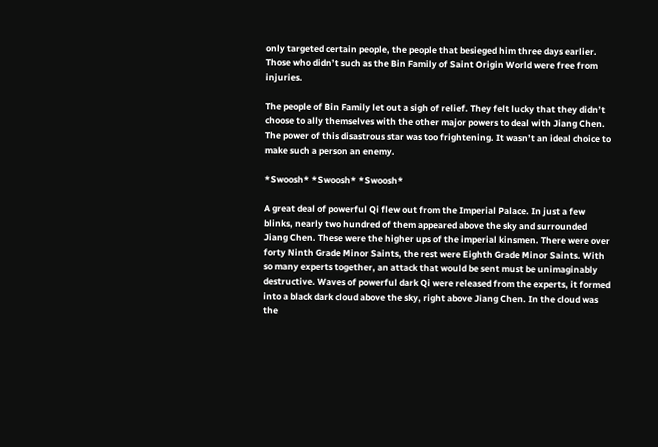only targeted certain people, the people that besieged him three days earlier. Those who didn’t such as the Bin Family of Saint Origin World were free from injuries.

The people of Bin Family let out a sigh of relief. They felt lucky that they didn’t choose to ally themselves with the other major powers to deal with Jiang Chen. The power of this disastrous star was too frightening. It wasn’t an ideal choice to make such a person an enemy.

*Swoosh* *Swoosh* *Swoosh*

A great deal of powerful Qi flew out from the Imperial Palace. In just a few blinks, nearly two hundred of them appeared above the sky and surrounded Jiang Chen. These were the higher ups of the imperial kinsmen. There were over forty Ninth Grade Minor Saints, the rest were Eighth Grade Minor Saints. With so many experts together, an attack that would be sent must be unimaginably destructive. Waves of powerful dark Qi were released from the experts, it formed into a black dark cloud above the sky, right above Jiang Chen. In the cloud was the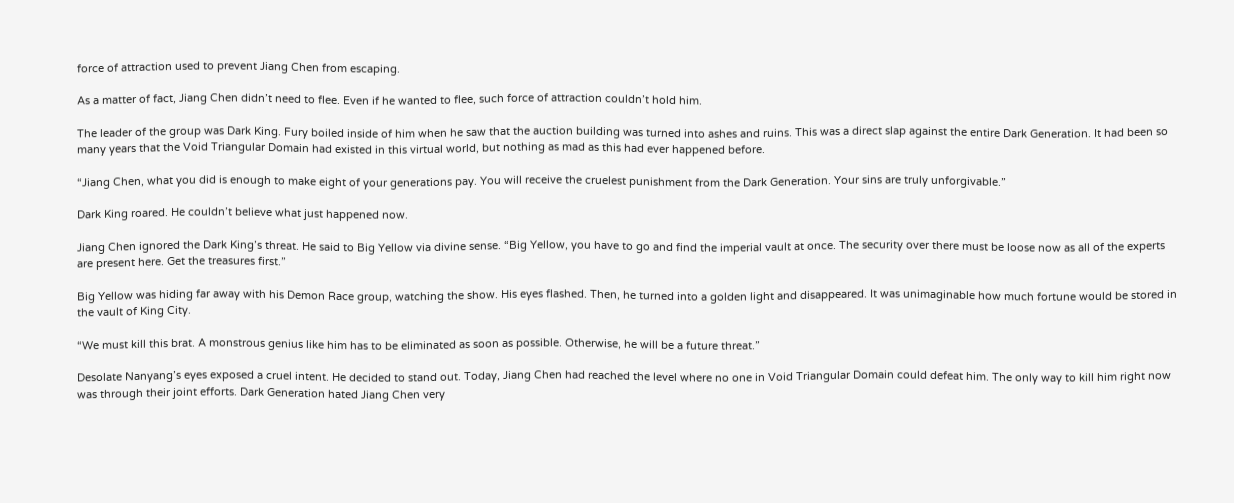force of attraction used to prevent Jiang Chen from escaping.

As a matter of fact, Jiang Chen didn’t need to flee. Even if he wanted to flee, such force of attraction couldn’t hold him.

The leader of the group was Dark King. Fury boiled inside of him when he saw that the auction building was turned into ashes and ruins. This was a direct slap against the entire Dark Generation. It had been so many years that the Void Triangular Domain had existed in this virtual world, but nothing as mad as this had ever happened before.

“Jiang Chen, what you did is enough to make eight of your generations pay. You will receive the cruelest punishment from the Dark Generation. Your sins are truly unforgivable.”

Dark King roared. He couldn’t believe what just happened now.

Jiang Chen ignored the Dark King’s threat. He said to Big Yellow via divine sense. “Big Yellow, you have to go and find the imperial vault at once. The security over there must be loose now as all of the experts are present here. Get the treasures first.”

Big Yellow was hiding far away with his Demon Race group, watching the show. His eyes flashed. Then, he turned into a golden light and disappeared. It was unimaginable how much fortune would be stored in the vault of King City.

“We must kill this brat. A monstrous genius like him has to be eliminated as soon as possible. Otherwise, he will be a future threat.”

Desolate Nanyang’s eyes exposed a cruel intent. He decided to stand out. Today, Jiang Chen had reached the level where no one in Void Triangular Domain could defeat him. The only way to kill him right now was through their joint efforts. Dark Generation hated Jiang Chen very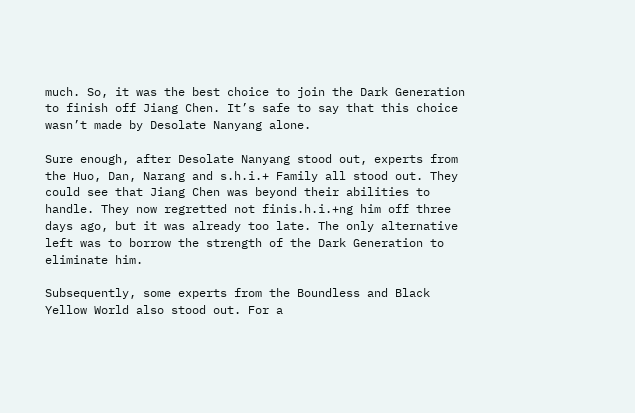much. So, it was the best choice to join the Dark Generation to finish off Jiang Chen. It’s safe to say that this choice wasn’t made by Desolate Nanyang alone.

Sure enough, after Desolate Nanyang stood out, experts from the Huo, Dan, Narang and s.h.i.+ Family all stood out. They could see that Jiang Chen was beyond their abilities to handle. They now regretted not finis.h.i.+ng him off three days ago, but it was already too late. The only alternative left was to borrow the strength of the Dark Generation to eliminate him.

Subsequently, some experts from the Boundless and Black Yellow World also stood out. For a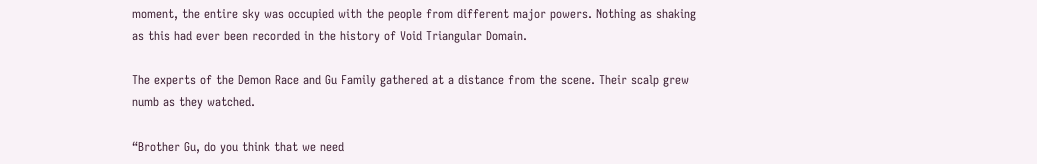moment, the entire sky was occupied with the people from different major powers. Nothing as shaking as this had ever been recorded in the history of Void Triangular Domain.

The experts of the Demon Race and Gu Family gathered at a distance from the scene. Their scalp grew numb as they watched.

“Brother Gu, do you think that we need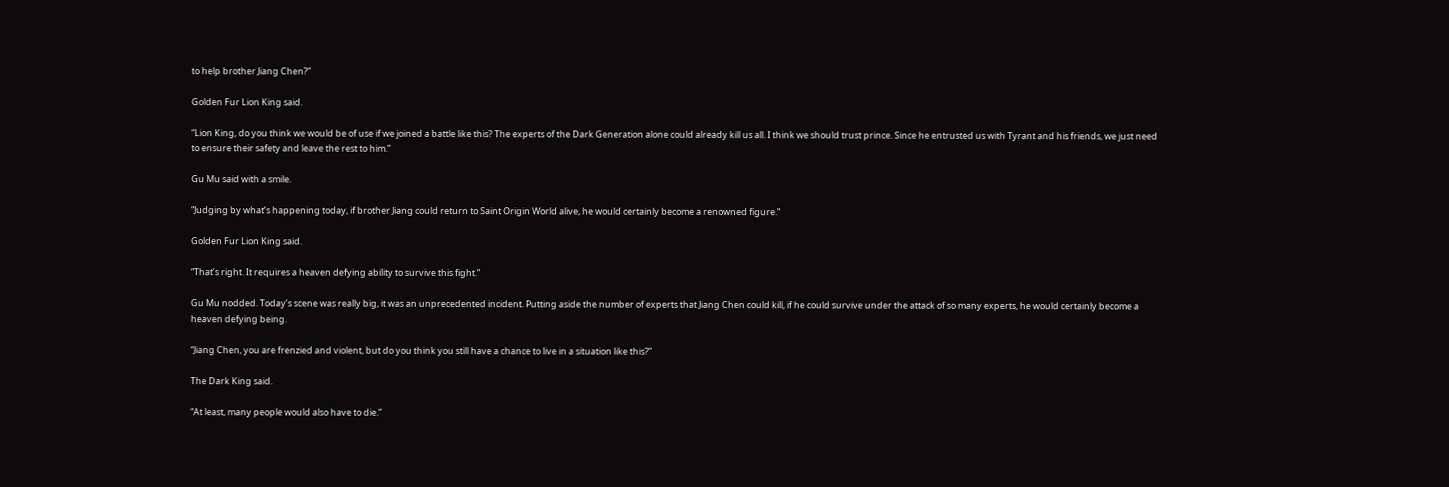to help brother Jiang Chen?”

Golden Fur Lion King said.

“Lion King, do you think we would be of use if we joined a battle like this? The experts of the Dark Generation alone could already kill us all. I think we should trust prince. Since he entrusted us with Tyrant and his friends, we just need to ensure their safety and leave the rest to him.”

Gu Mu said with a smile.

“Judging by what’s happening today, if brother Jiang could return to Saint Origin World alive, he would certainly become a renowned figure.”

Golden Fur Lion King said.

“That’s right. It requires a heaven defying ability to survive this fight.”

Gu Mu nodded. Today’s scene was really big, it was an unprecedented incident. Putting aside the number of experts that Jiang Chen could kill, if he could survive under the attack of so many experts, he would certainly become a heaven defying being.

“Jiang Chen, you are frenzied and violent, but do you think you still have a chance to live in a situation like this?”

The Dark King said.

“At least, many people would also have to die.”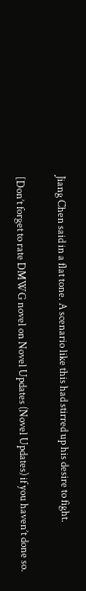Jiang Chen said in a flat tone. A scenario like this had stirred up his desire to fight.

[Don’t forget to rate DMWG novel on Novel Updates (Novel Updates) if you haven’t done so.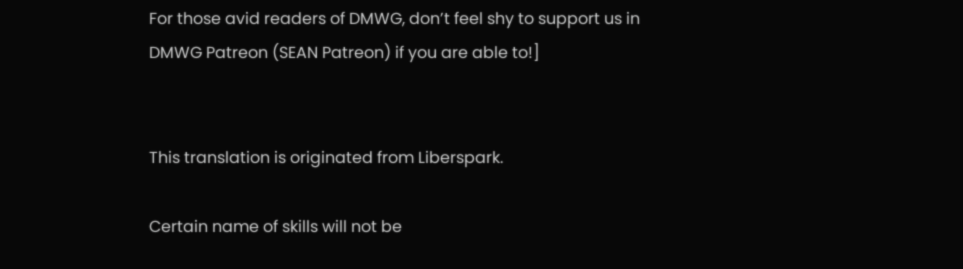For those avid readers of DMWG, don’t feel shy to support us in DMWG Patreon (SEAN Patreon) if you are able to!]


This translation is originated from Liberspark.

Certain name of skills will not be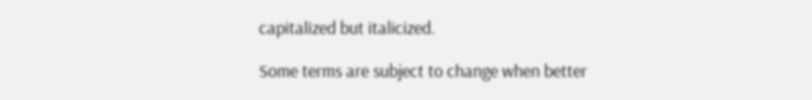capitalized but italicized.

Some terms are subject to change when better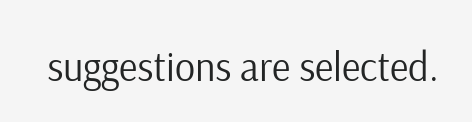suggestions are selected.